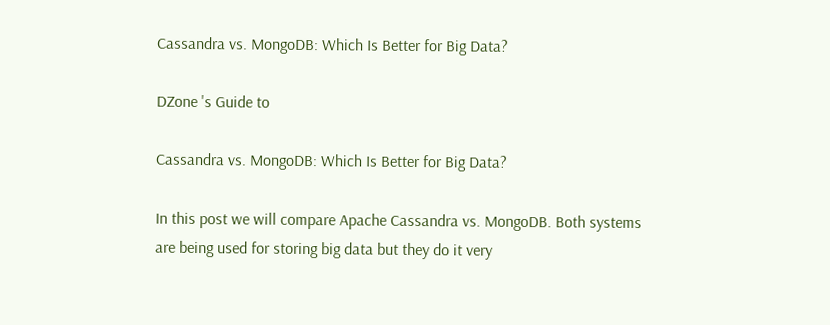Cassandra vs. MongoDB: Which Is Better for Big Data?

DZone 's Guide to

Cassandra vs. MongoDB: Which Is Better for Big Data?

In this post we will compare Apache Cassandra vs. MongoDB. Both systems are being used for storing big data but they do it very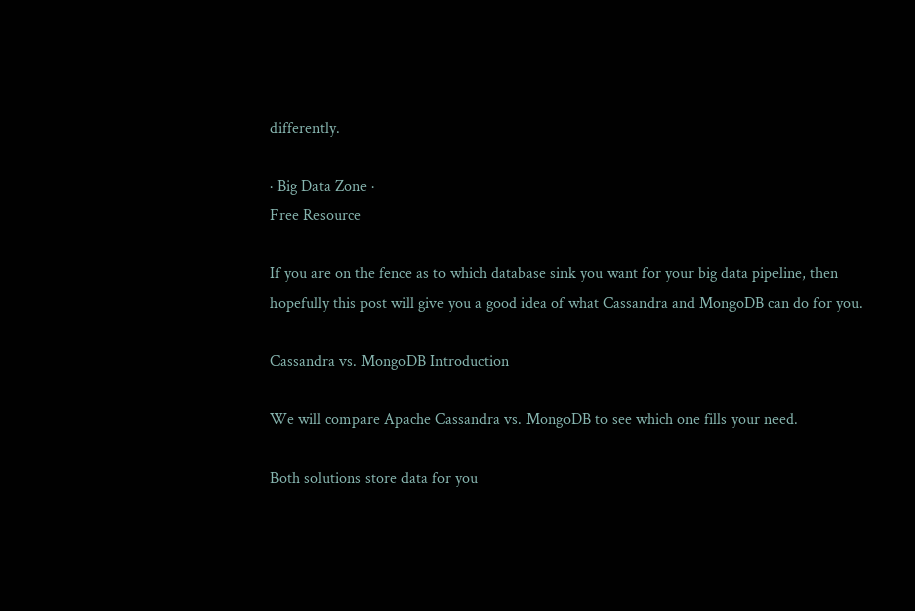differently.

· Big Data Zone ·
Free Resource

If you are on the fence as to which database sink you want for your big data pipeline, then hopefully this post will give you a good idea of what Cassandra and MongoDB can do for you.

Cassandra vs. MongoDB Introduction

We will compare Apache Cassandra vs. MongoDB to see which one fills your need.

Both solutions store data for you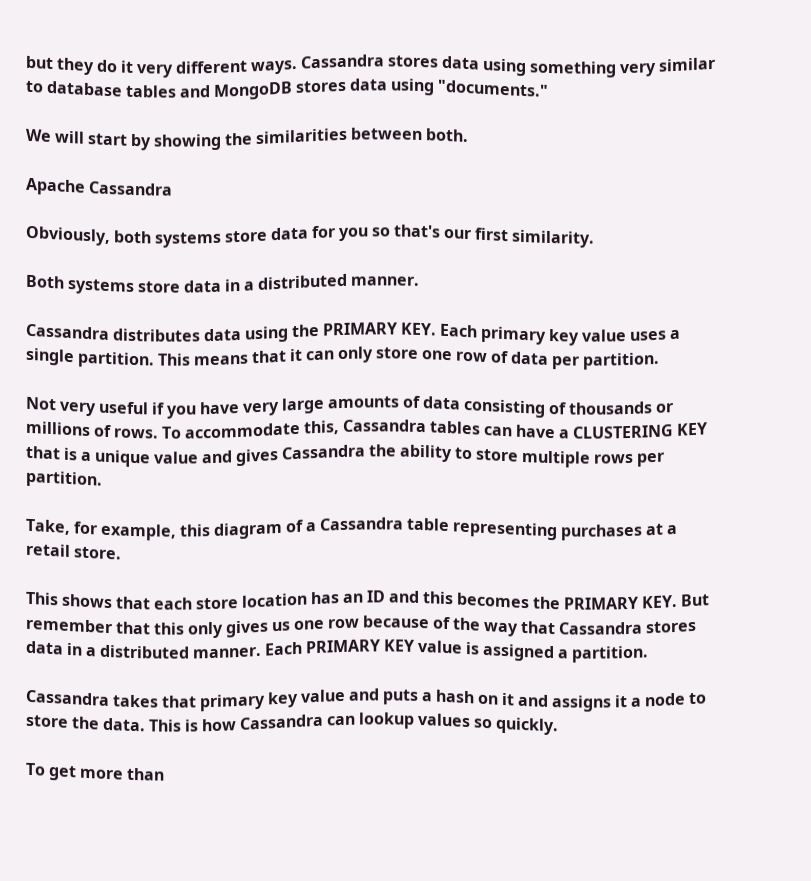but they do it very different ways. Cassandra stores data using something very similar to database tables and MongoDB stores data using "documents."

We will start by showing the similarities between both.

Apache Cassandra

Obviously, both systems store data for you so that's our first similarity.

Both systems store data in a distributed manner.

Cassandra distributes data using the PRIMARY KEY. Each primary key value uses a single partition. This means that it can only store one row of data per partition.

Not very useful if you have very large amounts of data consisting of thousands or millions of rows. To accommodate this, Cassandra tables can have a CLUSTERING KEY that is a unique value and gives Cassandra the ability to store multiple rows per partition.

Take, for example, this diagram of a Cassandra table representing purchases at a retail store.

This shows that each store location has an ID and this becomes the PRIMARY KEY. But remember that this only gives us one row because of the way that Cassandra stores data in a distributed manner. Each PRIMARY KEY value is assigned a partition.

Cassandra takes that primary key value and puts a hash on it and assigns it a node to store the data. This is how Cassandra can lookup values so quickly.

To get more than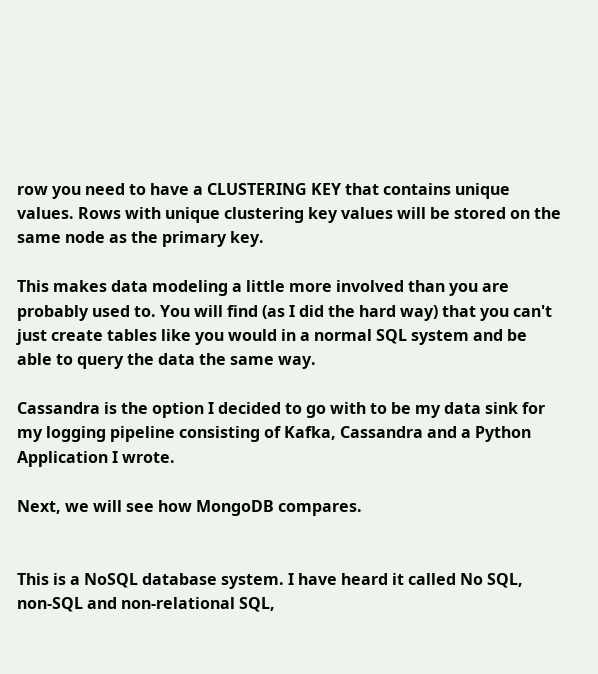row you need to have a CLUSTERING KEY that contains unique values. Rows with unique clustering key values will be stored on the same node as the primary key.

This makes data modeling a little more involved than you are probably used to. You will find (as I did the hard way) that you can't just create tables like you would in a normal SQL system and be able to query the data the same way.

Cassandra is the option I decided to go with to be my data sink for my logging pipeline consisting of Kafka, Cassandra and a Python Application I wrote.

Next, we will see how MongoDB compares.


This is a NoSQL database system. I have heard it called No SQL, non-SQL and non-relational SQL,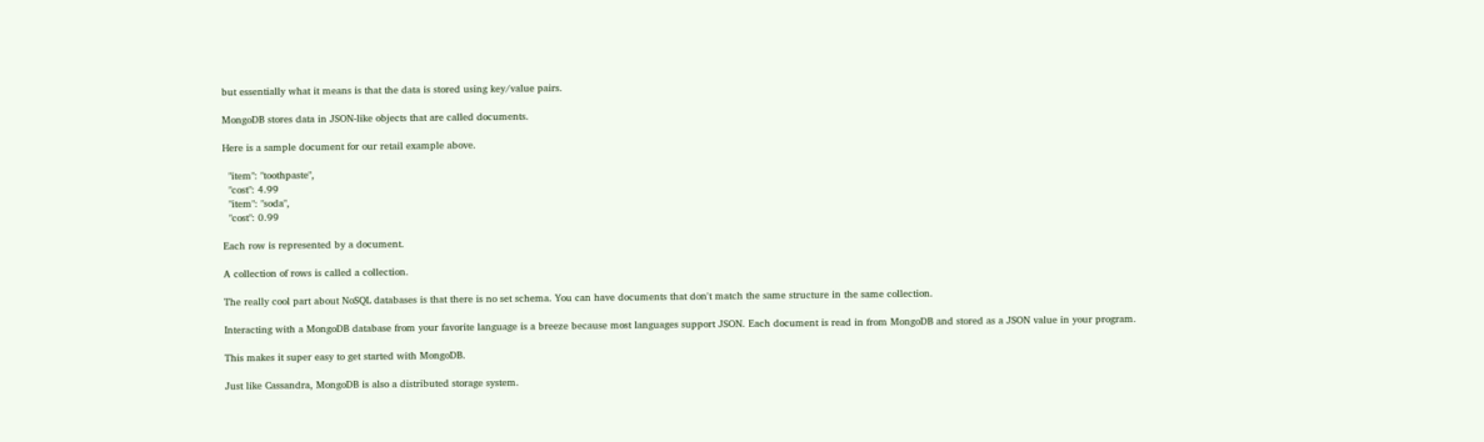but essentially what it means is that the data is stored using key/value pairs.

MongoDB stores data in JSON-like objects that are called documents.

Here is a sample document for our retail example above.

  "item": "toothpaste",
  "cost": 4.99
  "item": "soda",
  "cost": 0.99

Each row is represented by a document.

A collection of rows is called a collection.

The really cool part about NoSQL databases is that there is no set schema. You can have documents that don't match the same structure in the same collection.

Interacting with a MongoDB database from your favorite language is a breeze because most languages support JSON. Each document is read in from MongoDB and stored as a JSON value in your program.

This makes it super easy to get started with MongoDB.

Just like Cassandra, MongoDB is also a distributed storage system.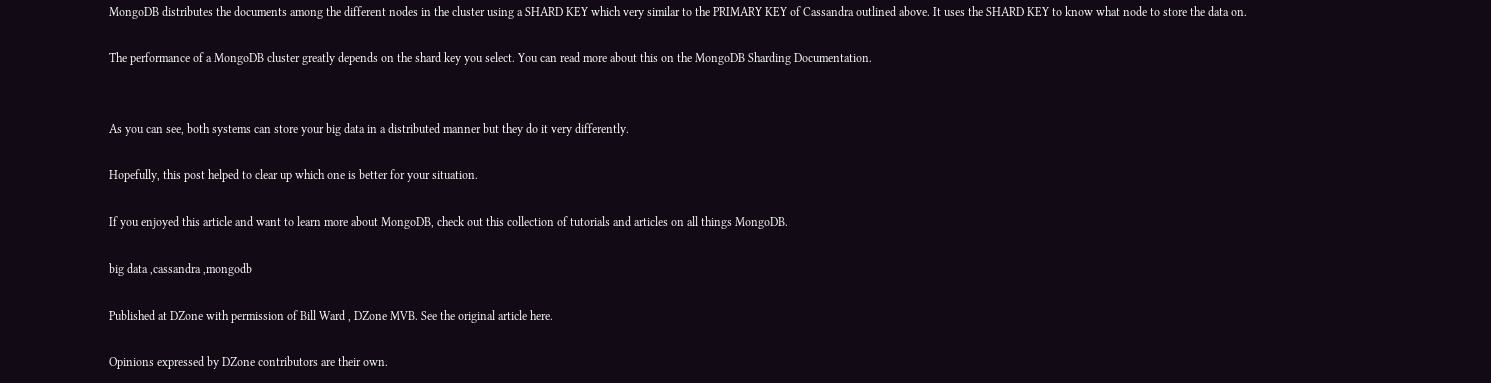MongoDB distributes the documents among the different nodes in the cluster using a SHARD KEY which very similar to the PRIMARY KEY of Cassandra outlined above. It uses the SHARD KEY to know what node to store the data on.

The performance of a MongoDB cluster greatly depends on the shard key you select. You can read more about this on the MongoDB Sharding Documentation.


As you can see, both systems can store your big data in a distributed manner but they do it very differently.

Hopefully, this post helped to clear up which one is better for your situation.

If you enjoyed this article and want to learn more about MongoDB, check out this collection of tutorials and articles on all things MongoDB.

big data ,cassandra ,mongodb

Published at DZone with permission of Bill Ward , DZone MVB. See the original article here.

Opinions expressed by DZone contributors are their own.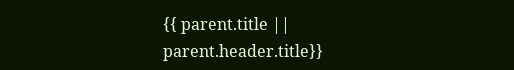{{ parent.title || parent.header.title}}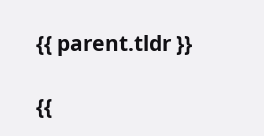{{ parent.tldr }}

{{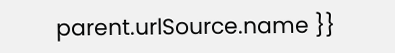parent.urlSource.name }}